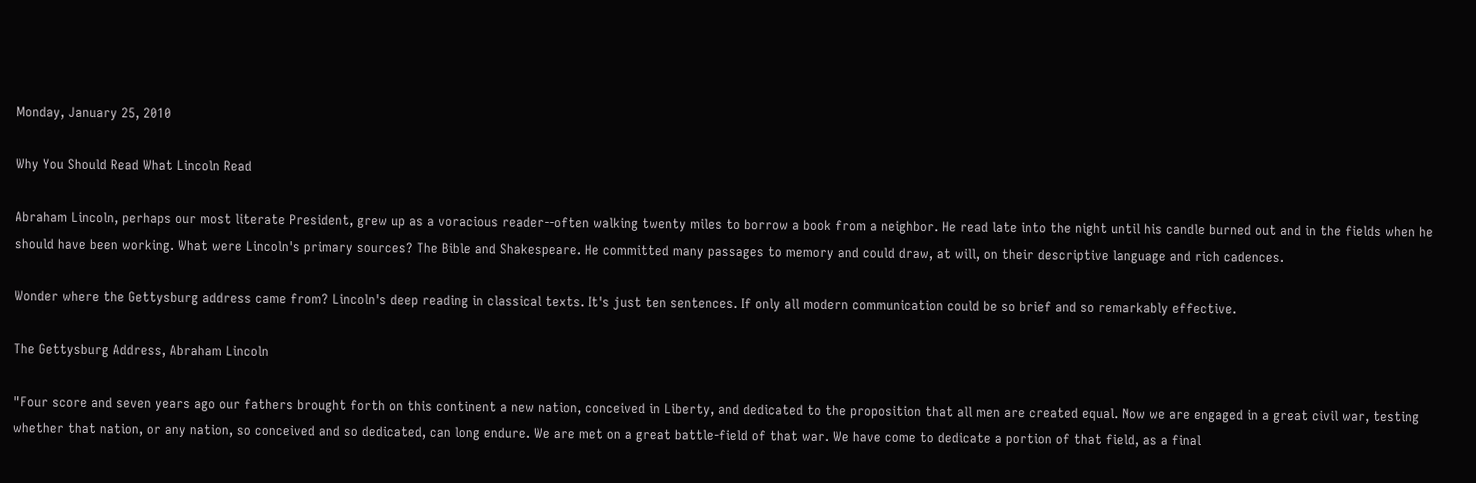Monday, January 25, 2010

Why You Should Read What Lincoln Read

Abraham Lincoln, perhaps our most literate President, grew up as a voracious reader--often walking twenty miles to borrow a book from a neighbor. He read late into the night until his candle burned out and in the fields when he should have been working. What were Lincoln's primary sources? The Bible and Shakespeare. He committed many passages to memory and could draw, at will, on their descriptive language and rich cadences.

Wonder where the Gettysburg address came from? Lincoln's deep reading in classical texts. It's just ten sentences. If only all modern communication could be so brief and so remarkably effective.

The Gettysburg Address, Abraham Lincoln

"Four score and seven years ago our fathers brought forth on this continent a new nation, conceived in Liberty, and dedicated to the proposition that all men are created equal. Now we are engaged in a great civil war, testing whether that nation, or any nation, so conceived and so dedicated, can long endure. We are met on a great battle-field of that war. We have come to dedicate a portion of that field, as a final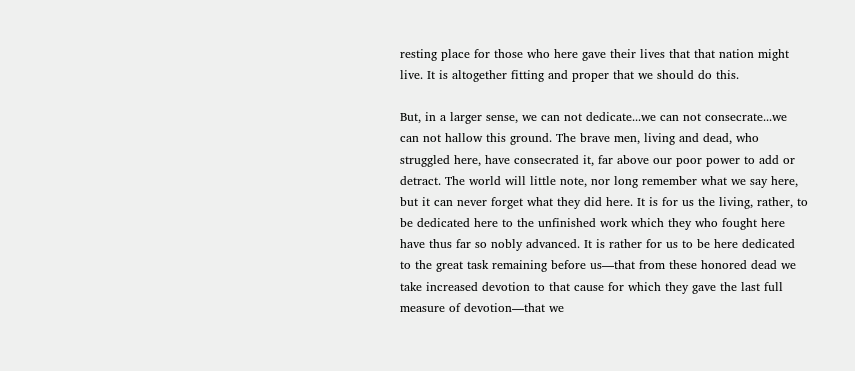resting place for those who here gave their lives that that nation might live. It is altogether fitting and proper that we should do this.

But, in a larger sense, we can not dedicate...we can not consecrate...we can not hallow this ground. The brave men, living and dead, who struggled here, have consecrated it, far above our poor power to add or detract. The world will little note, nor long remember what we say here, but it can never forget what they did here. It is for us the living, rather, to be dedicated here to the unfinished work which they who fought here have thus far so nobly advanced. It is rather for us to be here dedicated to the great task remaining before us—that from these honored dead we take increased devotion to that cause for which they gave the last full measure of devotion—that we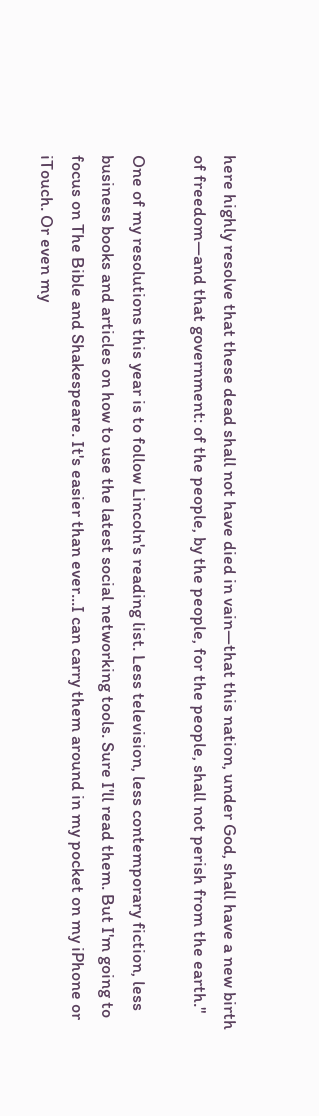here highly resolve that these dead shall not have died in vain—that this nation, under God, shall have a new birth of freedom—and that government: of the people, by the people, for the people, shall not perish from the earth."

One of my resolutions this year is to follow Lincoln's reading list. Less television, less contemporary fiction, less business books and articles on how to use the latest social networking tools. Sure I'll read them. But I'm going to focus on The Bible and Shakespeare. It's easier than ever...I can carry them around in my pocket on my iPhone or iTouch. Or even my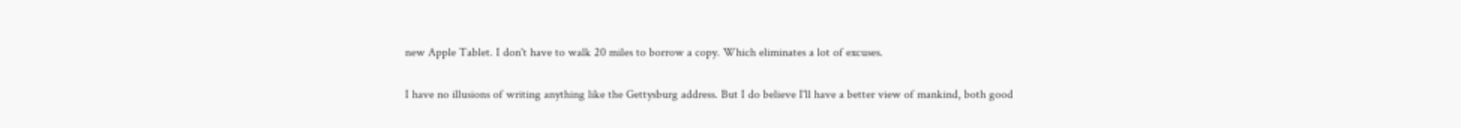new Apple Tablet. I don't have to walk 20 miles to borrow a copy. Which eliminates a lot of excuses.

I have no illusions of writing anything like the Gettysburg address. But I do believe I'll have a better view of mankind, both good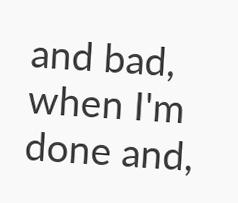and bad, when I'm done and,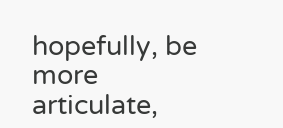hopefully, be more articulate,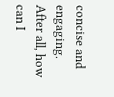concise and engaging. After all, how can I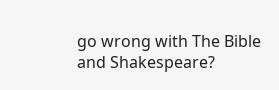go wrong with The Bible and Shakespeare?